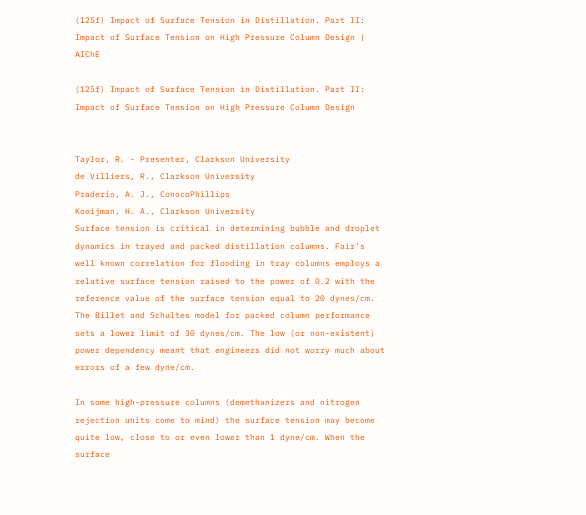(125f) Impact of Surface Tension in Distillation. Part II: Impact of Surface Tension on High Pressure Column Design | AIChE

(125f) Impact of Surface Tension in Distillation. Part II: Impact of Surface Tension on High Pressure Column Design


Taylor, R. - Presenter, Clarkson University
de Villiers, R., Clarkson University
Praderio, A. J., ConocoPhillips
Kooijman, H. A., Clarkson University
Surface tension is critical in determining bubble and droplet dynamics in trayed and packed distillation columns. Fair’s well known correlation for flooding in tray columns employs a relative surface tension raised to the power of 0.2 with the reference value of the surface tension equal to 20 dynes/cm. The Billet and Schultes model for packed column performance sets a lower limit of 30 dynes/cm. The low (or non-existent) power dependency meant that engineers did not worry much about errors of a few dyne/cm.

In some high-pressure columns (demethanizers and nitrogen rejection units come to mind) the surface tension may become quite low, close to or even lower than 1 dyne/cm. When the surface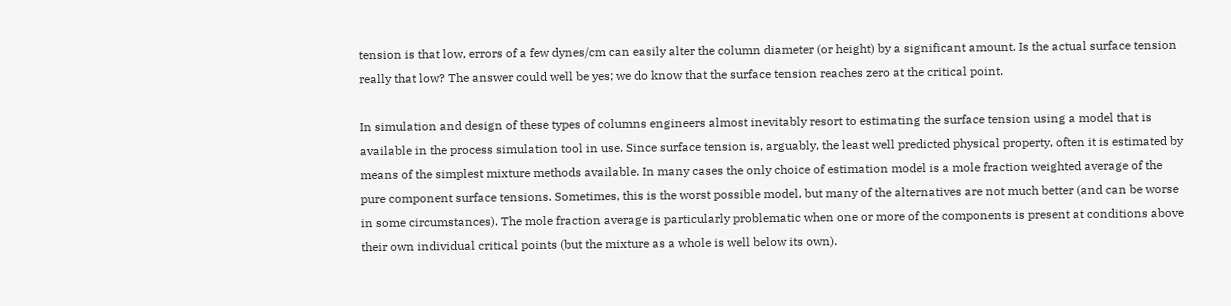tension is that low, errors of a few dynes/cm can easily alter the column diameter (or height) by a significant amount. Is the actual surface tension really that low? The answer could well be yes; we do know that the surface tension reaches zero at the critical point.

In simulation and design of these types of columns engineers almost inevitably resort to estimating the surface tension using a model that is available in the process simulation tool in use. Since surface tension is, arguably, the least well predicted physical property, often it is estimated by means of the simplest mixture methods available. In many cases the only choice of estimation model is a mole fraction weighted average of the pure component surface tensions. Sometimes, this is the worst possible model, but many of the alternatives are not much better (and can be worse in some circumstances). The mole fraction average is particularly problematic when one or more of the components is present at conditions above their own individual critical points (but the mixture as a whole is well below its own).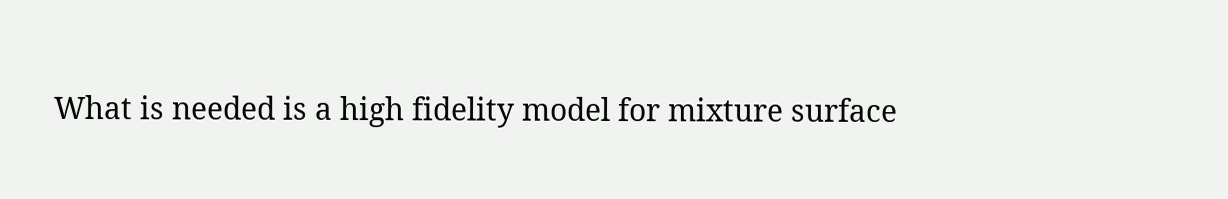What is needed is a high fidelity model for mixture surface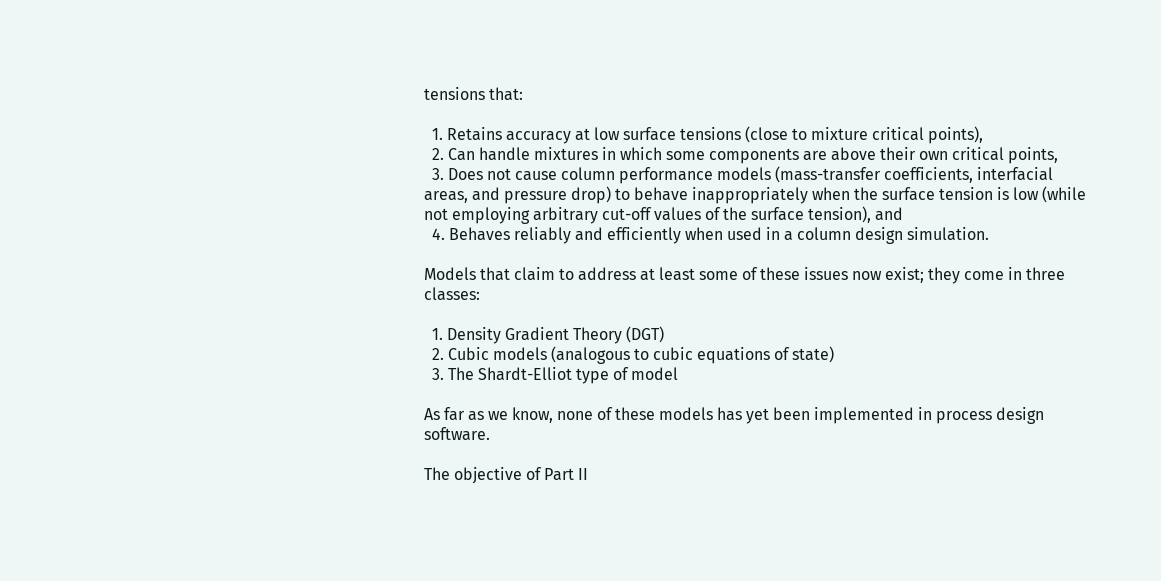tensions that:

  1. Retains accuracy at low surface tensions (close to mixture critical points),
  2. Can handle mixtures in which some components are above their own critical points,
  3. Does not cause column performance models (mass-transfer coefficients, interfacial areas, and pressure drop) to behave inappropriately when the surface tension is low (while not employing arbitrary cut-off values of the surface tension), and
  4. Behaves reliably and efficiently when used in a column design simulation.

Models that claim to address at least some of these issues now exist; they come in three classes:

  1. Density Gradient Theory (DGT)
  2. Cubic models (analogous to cubic equations of state)
  3. The Shardt-Elliot type of model

As far as we know, none of these models has yet been implemented in process design software.

The objective of Part II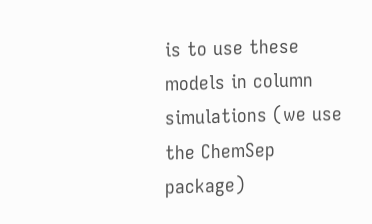is to use these models in column simulations (we use the ChemSep package)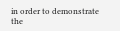in order to demonstrate the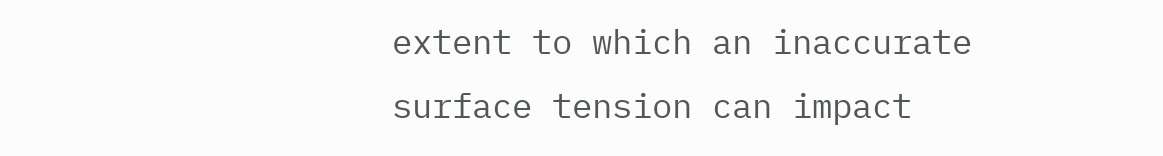extent to which an inaccurate surface tension can impact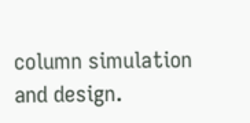column simulation and design.